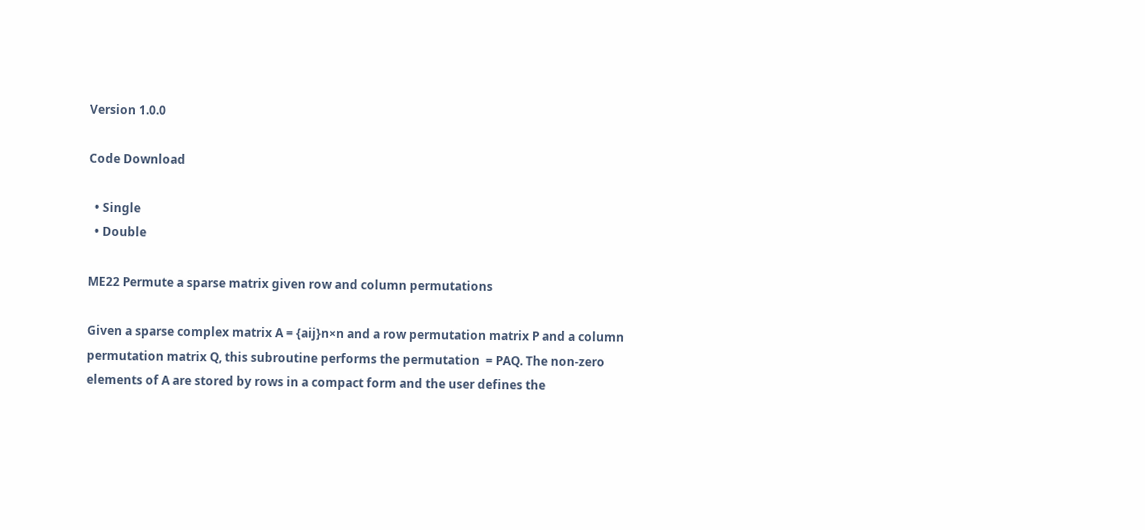Version 1.0.0

Code Download

  • Single
  • Double

ME22 Permute a sparse matrix given row and column permutations

Given a sparse complex matrix A = {aij}n×n and a row permutation matrix P and a column permutation matrix Q, this subroutine performs the permutation  = PAQ. The non-zero elements of A are stored by rows in a compact form and the user defines the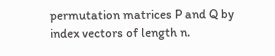permutation matrices P and Q by index vectors of length n.